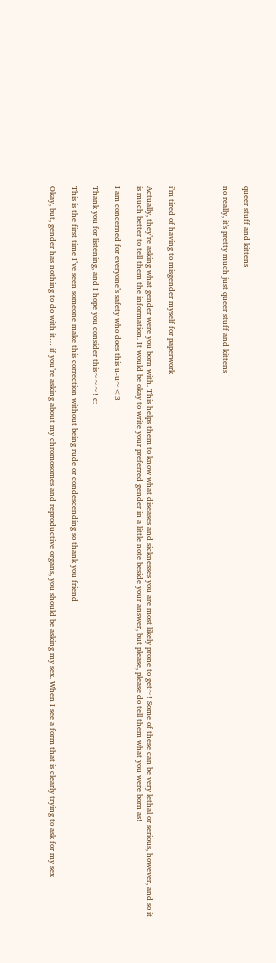queer stuff and kittens

no really, it's pretty much just queer stuff and kittens




i’m tired of having to misgender myself for paperwork

Actually, they’re asking what gender were you born with. This helps them to know what diseases and sicknesses you are most likely prone to get~! Some of these can be very lethal or serious, however, and so it is much better to tell them the information. It would be okay to write your preferred gender in a little note beside your answer, but please, please do tell them what you were born as!

I am concerned for everyone’s safety who does this u-u~<3

Thank you for listening, and I hope you consider this~~~! c:

This is the first time I’ve seen someone make this correction without being rude or condescending so thank you friend

Okay, but, gender has nothing to do with it… if you’re asking about my chromosomes and reproductive organs, you should be asking my sex. When I see a form that is clearly trying to ask for my sex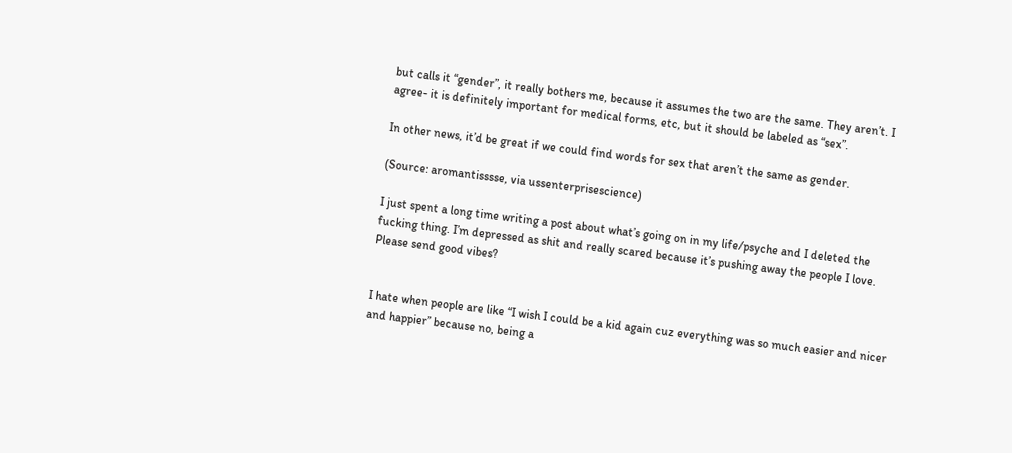but calls it “gender”, it really bothers me, because it assumes the two are the same. They aren’t. I agree- it is definitely important for medical forms, etc, but it should be labeled as “sex”.

In other news, it’d be great if we could find words for sex that aren’t the same as gender.

(Source: aromantisssse, via ussenterprisescience)

I just spent a long time writing a post about what’s going on in my life/psyche and I deleted the fucking thing. I’m depressed as shit and really scared because it’s pushing away the people I love. Please send good vibes?


I hate when people are like “I wish I could be a kid again cuz everything was so much easier and nicer and happier” because no, being a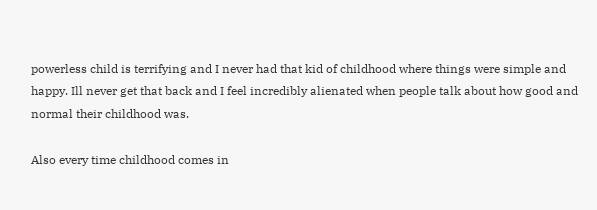powerless child is terrifying and I never had that kid of childhood where things were simple and happy. Ill never get that back and I feel incredibly alienated when people talk about how good and normal their childhood was.

Also every time childhood comes in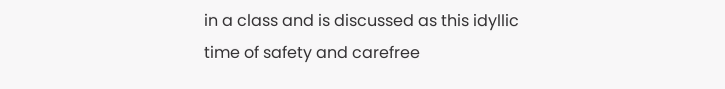in a class and is discussed as this idyllic time of safety and carefree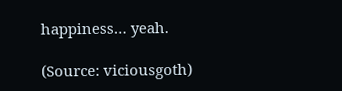happiness… yeah.

(Source: viciousgoth)